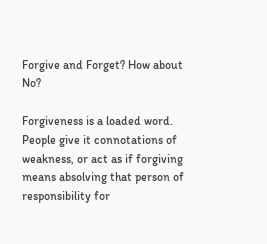Forgive and Forget? How about No?

Forgiveness is a loaded word.  People give it connotations of weakness, or act as if forgiving means absolving that person of responsibility for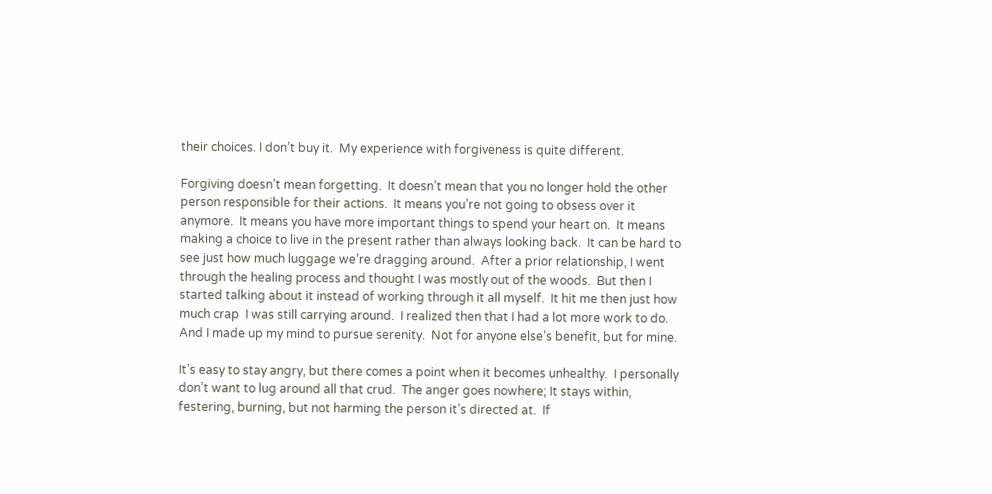their choices. I don’t buy it.  My experience with forgiveness is quite different.

Forgiving doesn’t mean forgetting.  It doesn’t mean that you no longer hold the other person responsible for their actions.  It means you’re not going to obsess over it anymore.  It means you have more important things to spend your heart on.  It means making a choice to live in the present rather than always looking back.  It can be hard to see just how much luggage we’re dragging around.  After a prior relationship, I went through the healing process and thought I was mostly out of the woods.  But then I started talking about it instead of working through it all myself.  It hit me then just how much crap  I was still carrying around.  I realized then that I had a lot more work to do.  And I made up my mind to pursue serenity.  Not for anyone else’s benefit, but for mine.

It’s easy to stay angry, but there comes a point when it becomes unhealthy.  I personally don’t want to lug around all that crud.  The anger goes nowhere; It stays within, festering, burning, but not harming the person it’s directed at.  If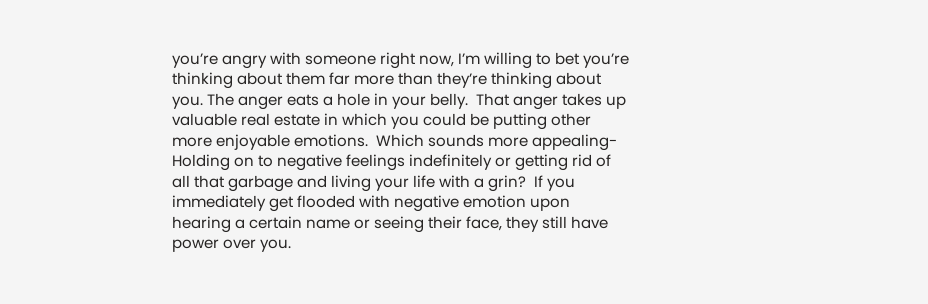you’re angry with someone right now, I’m willing to bet you’re thinking about them far more than they’re thinking about you. The anger eats a hole in your belly.  That anger takes up valuable real estate in which you could be putting other more enjoyable emotions.  Which sounds more appealing- Holding on to negative feelings indefinitely or getting rid of all that garbage and living your life with a grin?  If you immediately get flooded with negative emotion upon hearing a certain name or seeing their face, they still have power over you.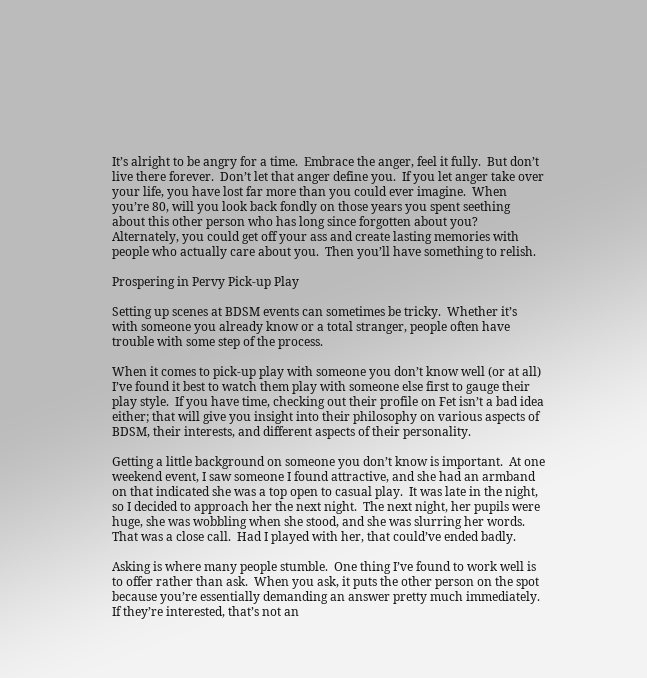It’s alright to be angry for a time.  Embrace the anger, feel it fully.  But don’t live there forever.  Don’t let that anger define you.  If you let anger take over your life, you have lost far more than you could ever imagine.  When you’re 80, will you look back fondly on those years you spent seething about this other person who has long since forgotten about you?  Alternately, you could get off your ass and create lasting memories with people who actually care about you.  Then you’ll have something to relish.

Prospering in Pervy Pick-up Play

Setting up scenes at BDSM events can sometimes be tricky.  Whether it’s with someone you already know or a total stranger, people often have trouble with some step of the process.

When it comes to pick-up play with someone you don’t know well (or at all) I’ve found it best to watch them play with someone else first to gauge their play style.  If you have time, checking out their profile on Fet isn’t a bad idea either; that will give you insight into their philosophy on various aspects of BDSM, their interests, and different aspects of their personality.

Getting a little background on someone you don’t know is important.  At one weekend event, I saw someone I found attractive, and she had an armband on that indicated she was a top open to casual play.  It was late in the night, so I decided to approach her the next night.  The next night, her pupils were huge, she was wobbling when she stood, and she was slurring her words.  That was a close call.  Had I played with her, that could’ve ended badly.

Asking is where many people stumble.  One thing I’ve found to work well is to offer rather than ask.  When you ask, it puts the other person on the spot because you’re essentially demanding an answer pretty much immediately.  If they’re interested, that’s not an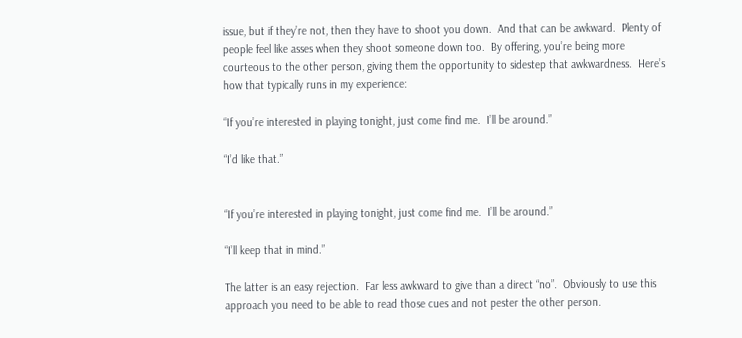issue, but if they’re not, then they have to shoot you down.  And that can be awkward.  Plenty of people feel like asses when they shoot someone down too.  By offering, you’re being more courteous to the other person, giving them the opportunity to sidestep that awkwardness.  Here’s how that typically runs in my experience:

“If you’re interested in playing tonight, just come find me.  I’ll be around.”

“I’d like that.”


“If you’re interested in playing tonight, just come find me.  I’ll be around.”

“I’ll keep that in mind.”

The latter is an easy rejection.  Far less awkward to give than a direct “no”.  Obviously to use this approach you need to be able to read those cues and not pester the other person.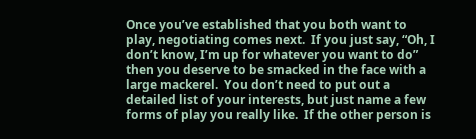Once you’ve established that you both want to play, negotiating comes next.  If you just say, “Oh, I don’t know, I’m up for whatever you want to do” then you deserve to be smacked in the face with a large mackerel.  You don’t need to put out a detailed list of your interests, but just name a few forms of play you really like.  If the other person is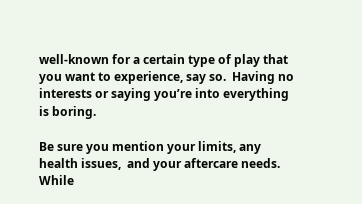well-known for a certain type of play that you want to experience, say so.  Having no interests or saying you’re into everything is boring.

Be sure you mention your limits, any health issues,  and your aftercare needs.  While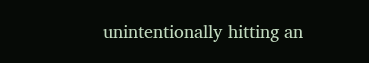unintentionally hitting an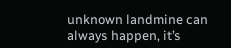unknown landmine can always happen, it’s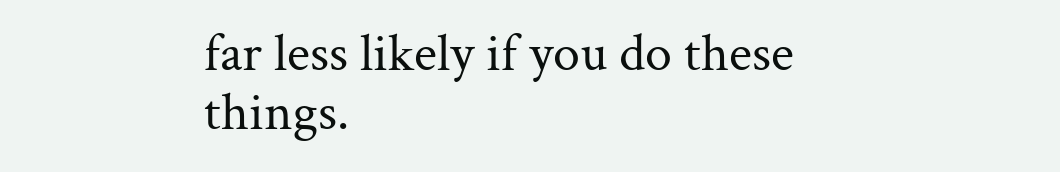far less likely if you do these things.